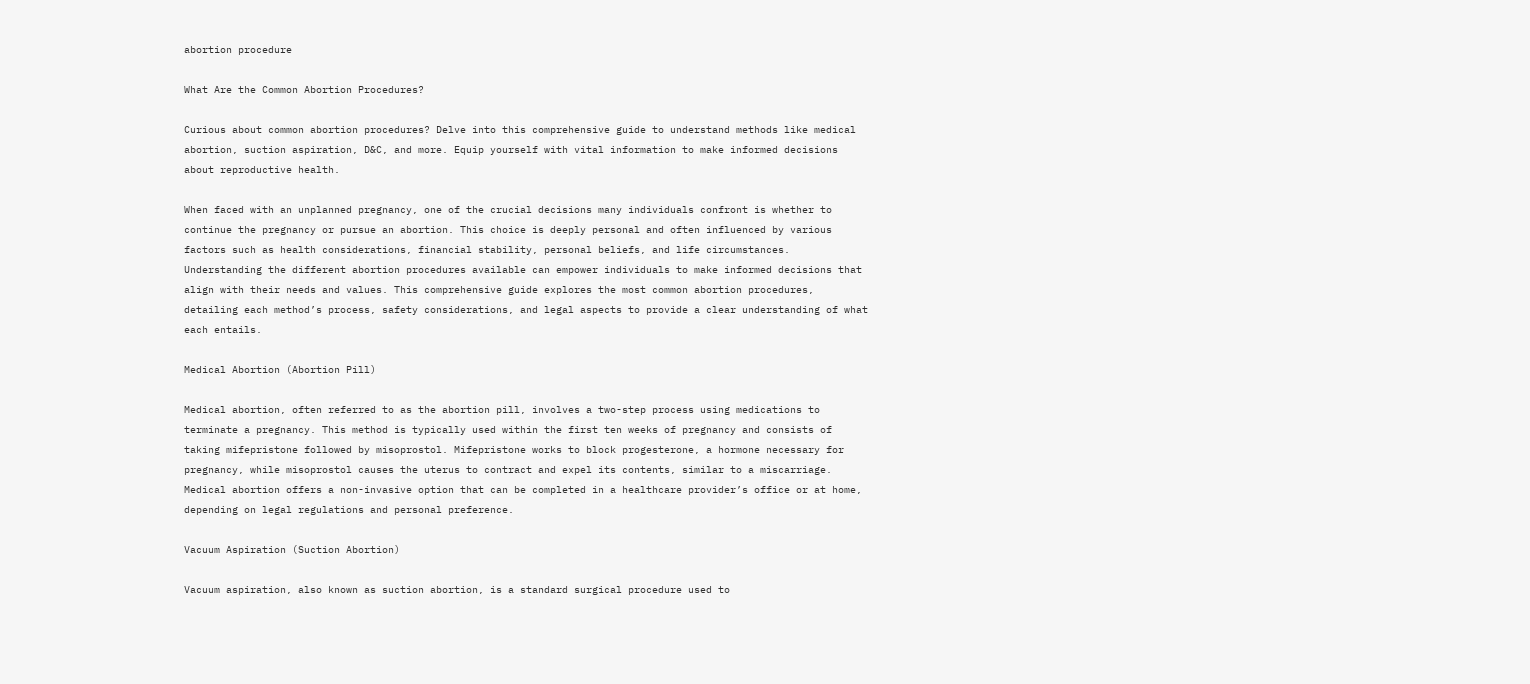abortion procedure

What Are the Common Abortion Procedures?

Curious about common abortion procedures? Delve into this comprehensive guide to understand methods like medical abortion, suction aspiration, D&C, and more. Equip yourself with vital information to make informed decisions about reproductive health.

When faced with an unplanned pregnancy, one of the crucial decisions many individuals confront is whether to continue the pregnancy or pursue an abortion. This choice is deeply personal and often influenced by various factors such as health considerations, financial stability, personal beliefs, and life circumstances. Understanding the different abortion procedures available can empower individuals to make informed decisions that align with their needs and values. This comprehensive guide explores the most common abortion procedures, detailing each method’s process, safety considerations, and legal aspects to provide a clear understanding of what each entails.

Medical Abortion (Abortion Pill)

Medical abortion, often referred to as the abortion pill, involves a two-step process using medications to terminate a pregnancy. This method is typically used within the first ten weeks of pregnancy and consists of taking mifepristone followed by misoprostol. Mifepristone works to block progesterone, a hormone necessary for pregnancy, while misoprostol causes the uterus to contract and expel its contents, similar to a miscarriage. Medical abortion offers a non-invasive option that can be completed in a healthcare provider’s office or at home, depending on legal regulations and personal preference.

Vacuum Aspiration (Suction Abortion)

Vacuum aspiration, also known as suction abortion, is a standard surgical procedure used to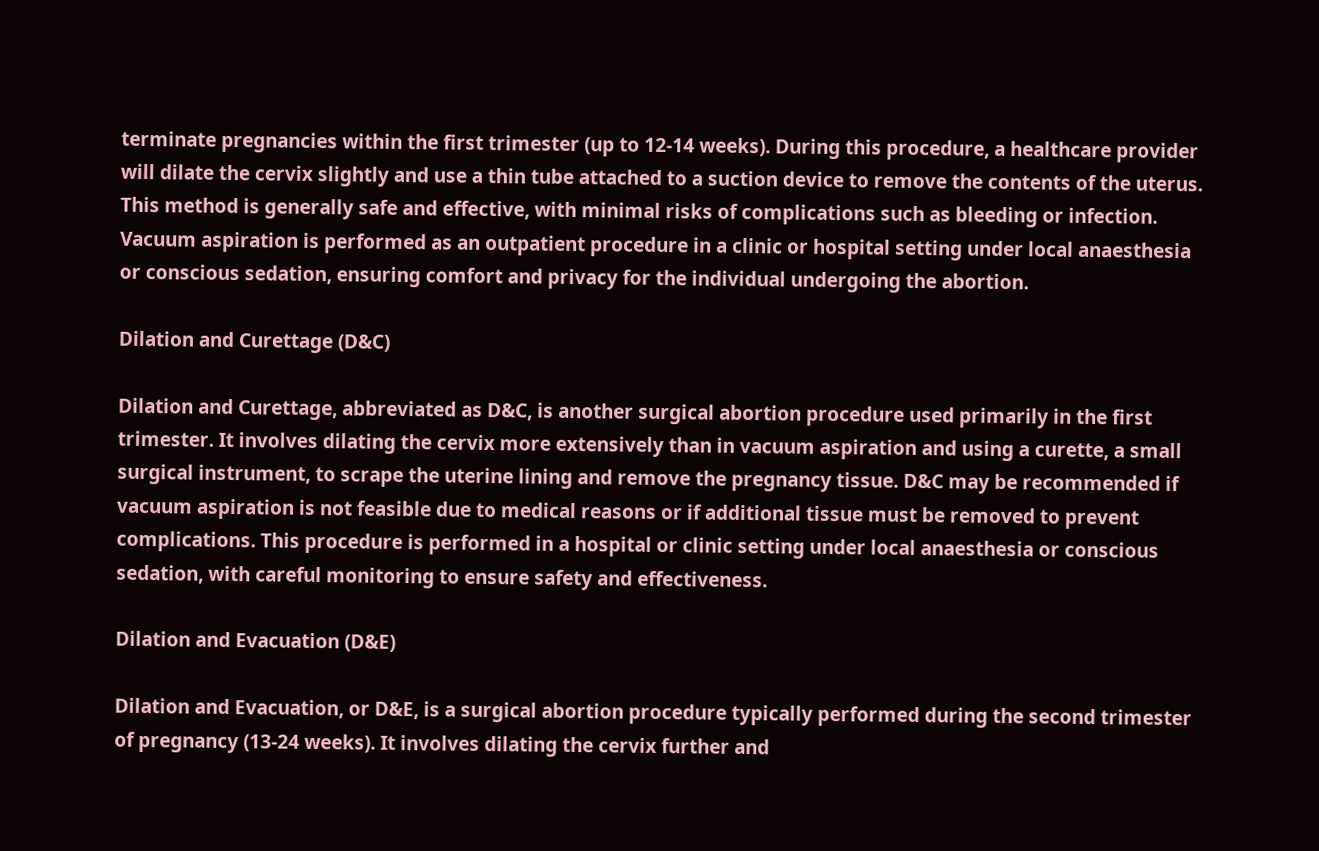terminate pregnancies within the first trimester (up to 12-14 weeks). During this procedure, a healthcare provider will dilate the cervix slightly and use a thin tube attached to a suction device to remove the contents of the uterus. This method is generally safe and effective, with minimal risks of complications such as bleeding or infection. Vacuum aspiration is performed as an outpatient procedure in a clinic or hospital setting under local anaesthesia or conscious sedation, ensuring comfort and privacy for the individual undergoing the abortion.

Dilation and Curettage (D&C)

Dilation and Curettage, abbreviated as D&C, is another surgical abortion procedure used primarily in the first trimester. It involves dilating the cervix more extensively than in vacuum aspiration and using a curette, a small surgical instrument, to scrape the uterine lining and remove the pregnancy tissue. D&C may be recommended if vacuum aspiration is not feasible due to medical reasons or if additional tissue must be removed to prevent complications. This procedure is performed in a hospital or clinic setting under local anaesthesia or conscious sedation, with careful monitoring to ensure safety and effectiveness.

Dilation and Evacuation (D&E)

Dilation and Evacuation, or D&E, is a surgical abortion procedure typically performed during the second trimester of pregnancy (13-24 weeks). It involves dilating the cervix further and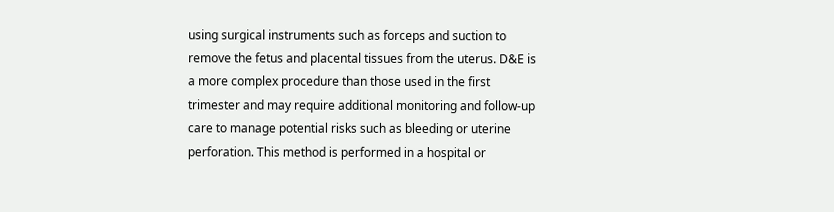using surgical instruments such as forceps and suction to remove the fetus and placental tissues from the uterus. D&E is a more complex procedure than those used in the first trimester and may require additional monitoring and follow-up care to manage potential risks such as bleeding or uterine perforation. This method is performed in a hospital or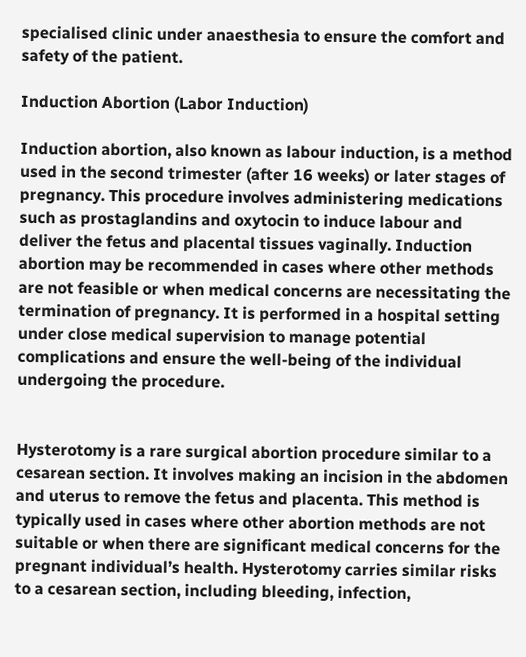specialised clinic under anaesthesia to ensure the comfort and safety of the patient.

Induction Abortion (Labor Induction)

Induction abortion, also known as labour induction, is a method used in the second trimester (after 16 weeks) or later stages of pregnancy. This procedure involves administering medications such as prostaglandins and oxytocin to induce labour and deliver the fetus and placental tissues vaginally. Induction abortion may be recommended in cases where other methods are not feasible or when medical concerns are necessitating the termination of pregnancy. It is performed in a hospital setting under close medical supervision to manage potential complications and ensure the well-being of the individual undergoing the procedure.


Hysterotomy is a rare surgical abortion procedure similar to a cesarean section. It involves making an incision in the abdomen and uterus to remove the fetus and placenta. This method is typically used in cases where other abortion methods are not suitable or when there are significant medical concerns for the pregnant individual’s health. Hysterotomy carries similar risks to a cesarean section, including bleeding, infection,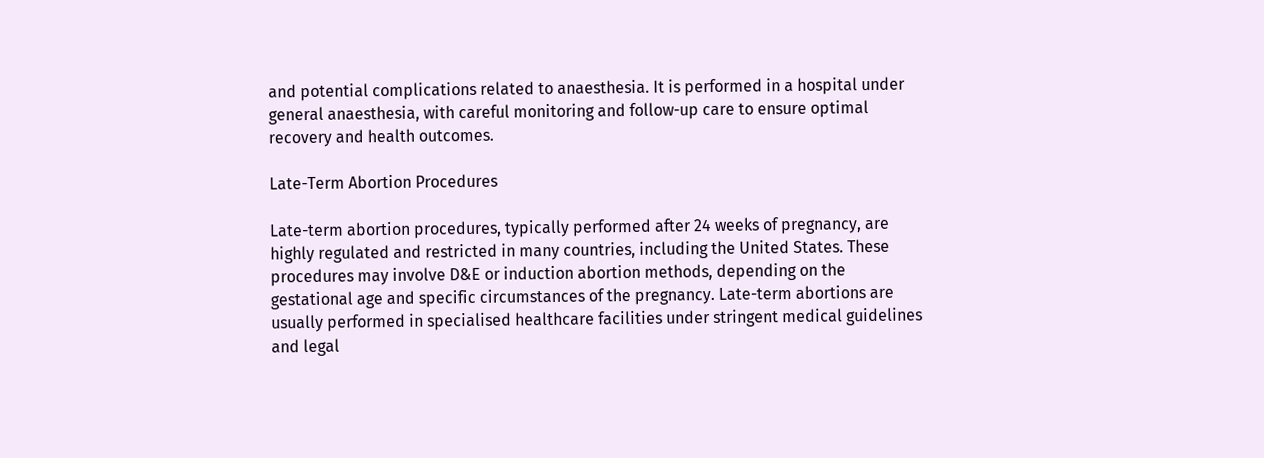and potential complications related to anaesthesia. It is performed in a hospital under general anaesthesia, with careful monitoring and follow-up care to ensure optimal recovery and health outcomes.

Late-Term Abortion Procedures

Late-term abortion procedures, typically performed after 24 weeks of pregnancy, are highly regulated and restricted in many countries, including the United States. These procedures may involve D&E or induction abortion methods, depending on the gestational age and specific circumstances of the pregnancy. Late-term abortions are usually performed in specialised healthcare facilities under stringent medical guidelines and legal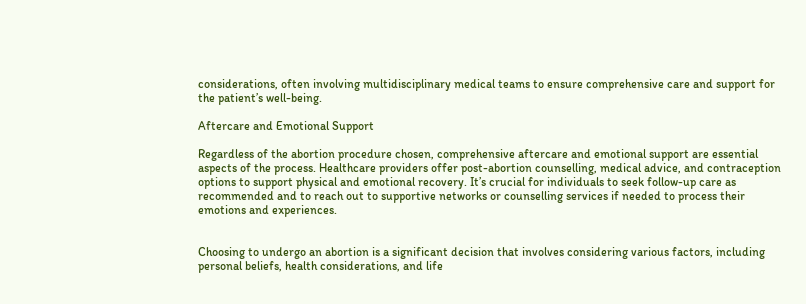considerations, often involving multidisciplinary medical teams to ensure comprehensive care and support for the patient’s well-being.

Aftercare and Emotional Support

Regardless of the abortion procedure chosen, comprehensive aftercare and emotional support are essential aspects of the process. Healthcare providers offer post-abortion counselling, medical advice, and contraception options to support physical and emotional recovery. It’s crucial for individuals to seek follow-up care as recommended and to reach out to supportive networks or counselling services if needed to process their emotions and experiences.


Choosing to undergo an abortion is a significant decision that involves considering various factors, including personal beliefs, health considerations, and life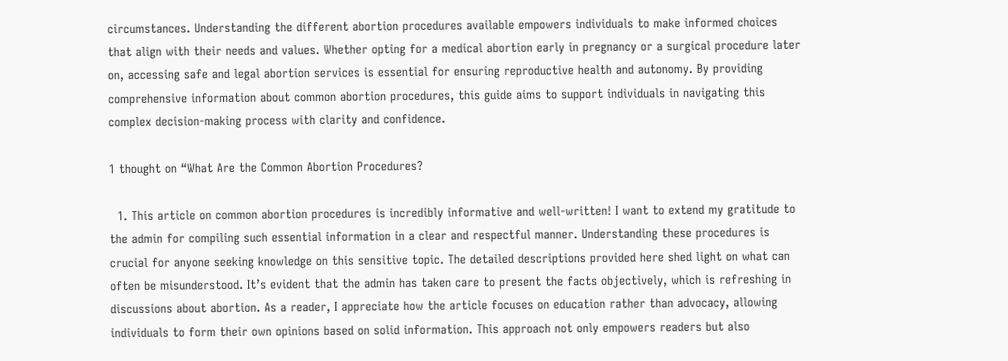circumstances. Understanding the different abortion procedures available empowers individuals to make informed choices that align with their needs and values. Whether opting for a medical abortion early in pregnancy or a surgical procedure later on, accessing safe and legal abortion services is essential for ensuring reproductive health and autonomy. By providing comprehensive information about common abortion procedures, this guide aims to support individuals in navigating this complex decision-making process with clarity and confidence.

1 thought on “What Are the Common Abortion Procedures?

  1. This article on common abortion procedures is incredibly informative and well-written! I want to extend my gratitude to the admin for compiling such essential information in a clear and respectful manner. Understanding these procedures is crucial for anyone seeking knowledge on this sensitive topic. The detailed descriptions provided here shed light on what can often be misunderstood. It’s evident that the admin has taken care to present the facts objectively, which is refreshing in discussions about abortion. As a reader, I appreciate how the article focuses on education rather than advocacy, allowing individuals to form their own opinions based on solid information. This approach not only empowers readers but also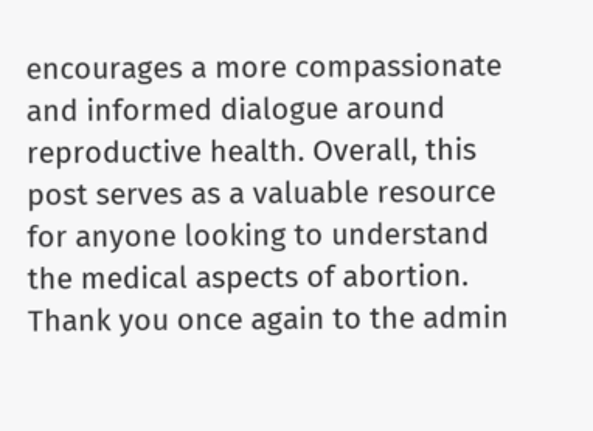encourages a more compassionate and informed dialogue around reproductive health. Overall, this post serves as a valuable resource for anyone looking to understand the medical aspects of abortion. Thank you once again to the admin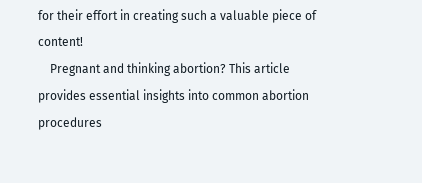for their effort in creating such a valuable piece of content!
    Pregnant and thinking abortion? This article provides essential insights into common abortion procedures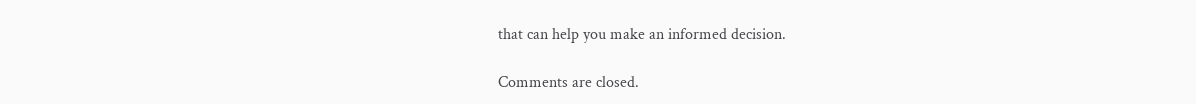that can help you make an informed decision.

Comments are closed.